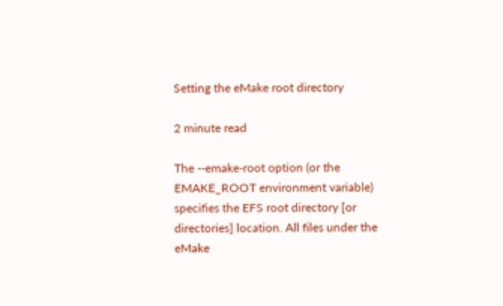Setting the eMake root directory

2 minute read

The --emake-root option (or the EMAKE_ROOT environment variable) specifies the EFS root directory [or directories] location. All files under the eMake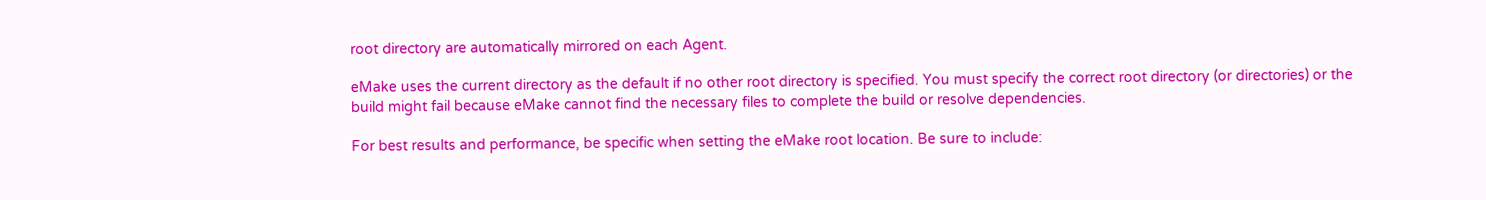root directory are automatically mirrored on each Agent.

eMake uses the current directory as the default if no other root directory is specified. You must specify the correct root directory (or directories) or the build might fail because eMake cannot find the necessary files to complete the build or resolve dependencies.

For best results and performance, be specific when setting the eMake root location. Be sure to include: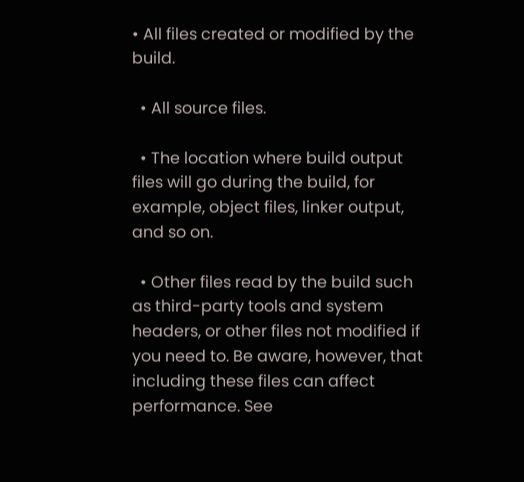• All files created or modified by the build.

  • All source files.

  • The location where build output files will go during the build, for example, object files, linker output, and so on.

  • Other files read by the build such as third-party tools and system headers, or other files not modified if you need to. Be aware, however, that including these files can affect performance. See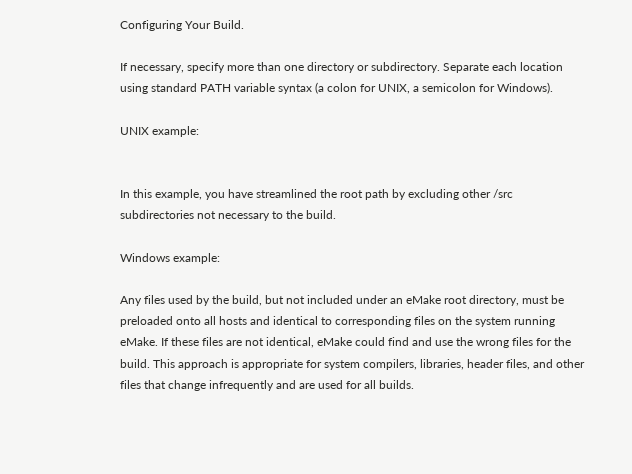Configuring Your Build.

If necessary, specify more than one directory or subdirectory. Separate each location using standard PATH variable syntax (a colon for UNIX, a semicolon for Windows).

UNIX example:


In this example, you have streamlined the root path by excluding other /src subdirectories not necessary to the build.

Windows example:

Any files used by the build, but not included under an eMake root directory, must be preloaded onto all hosts and identical to corresponding files on the system running eMake. If these files are not identical, eMake could find and use the wrong files for the build. This approach is appropriate for system compilers, libraries, header files, and other files that change infrequently and are used for all builds.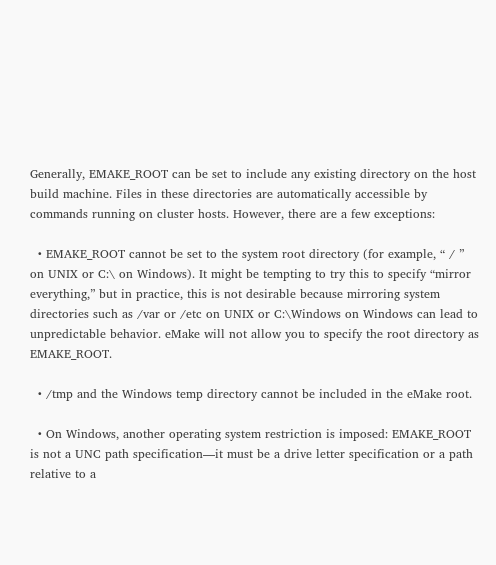Generally, EMAKE_ROOT can be set to include any existing directory on the host build machine. Files in these directories are automatically accessible by commands running on cluster hosts. However, there are a few exceptions:

  • EMAKE_ROOT cannot be set to the system root directory (for example, “ / ” on UNIX or C:\ on Windows). It might be tempting to try this to specify “mirror everything,” but in practice, this is not desirable because mirroring system directories such as /var or /etc on UNIX or C:\Windows on Windows can lead to unpredictable behavior. eMake will not allow you to specify the root directory as EMAKE_ROOT.

  • /tmp and the Windows temp directory cannot be included in the eMake root.

  • On Windows, another operating system restriction is imposed: EMAKE_ROOT is not a UNC path specification—it must be a drive letter specification or a path relative to a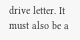drive letter. It must also be a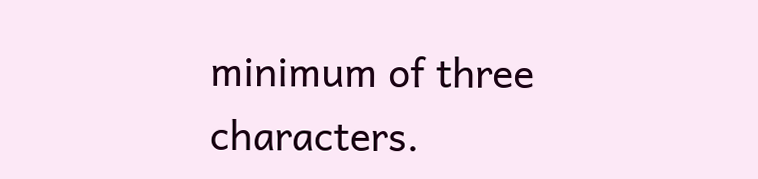minimum of three characters.